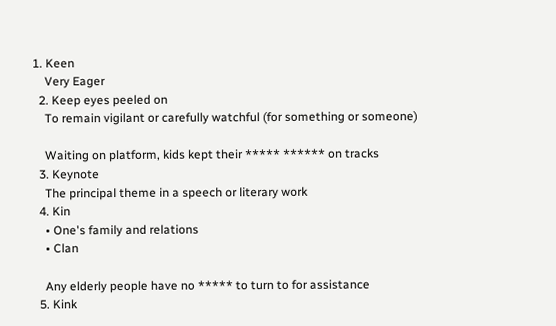1. Keen
    Very Eager
  2. Keep eyes peeled on
    To remain vigilant or carefully watchful (for something or someone)

    Waiting on platform, kids kept their ***** ****** on tracks
  3. Keynote
    The principal theme in a speech or literary work
  4. Kin
    • One's family and relations
    • Clan

    Any elderly people have no ***** to turn to for assistance
  5. Kink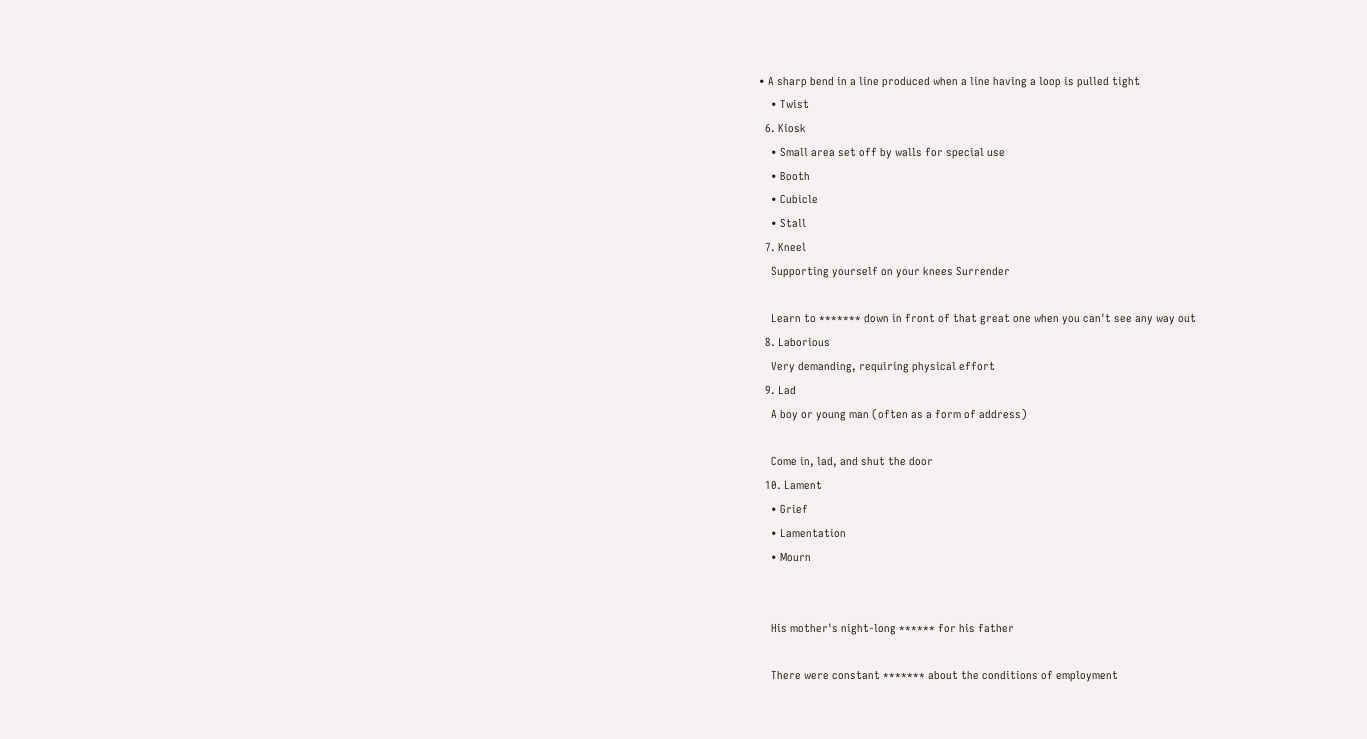• A sharp bend in a line produced when a line having a loop is pulled tight
    • Twist
  6. Kiosk
    • Small area set off by walls for special use
    • Booth
    • Cubicle
    • Stall
  7. Kneel
    Supporting yourself on your knees Surrender

    Learn to ******* down in front of that great one when you can't see any way out
  8. Laborious
    Very demanding, requiring physical effort
  9. Lad
    A boy or young man (often as a form of address)

    Come in, lad, and shut the door
  10. Lament
    • Grief
    • Lamentation
    • Mourn


    His mother's night-long ****** for his father

    There were constant ******* about the conditions of employment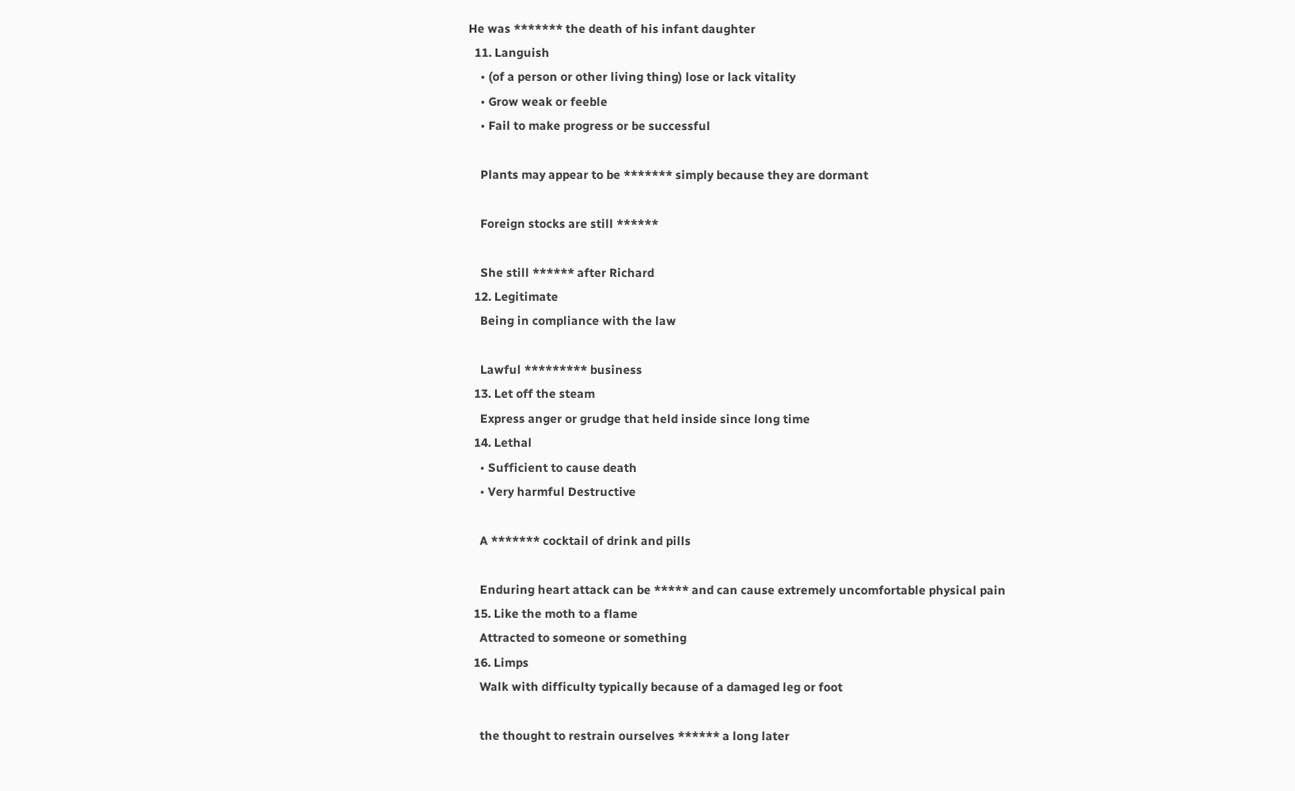He was ******* the death of his infant daughter
  11. Languish
    • (of a person or other living thing) lose or lack vitality
    • Grow weak or feeble
    • Fail to make progress or be successful

    Plants may appear to be ******* simply because they are dormant

    Foreign stocks are still ******

    She still ****** after Richard
  12. Legitimate
    Being in compliance with the law

    Lawful ********* business
  13. Let off the steam
    Express anger or grudge that held inside since long time
  14. Lethal
    • Sufficient to cause death
    • Very harmful Destructive

    A ******* cocktail of drink and pills

    Enduring heart attack can be ***** and can cause extremely uncomfortable physical pain
  15. Like the moth to a flame
    Attracted to someone or something
  16. Limps
    Walk with difficulty typically because of a damaged leg or foot

    the thought to restrain ourselves ****** a long later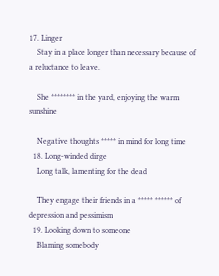17. Linger
    Stay in a place longer than necessary because of a reluctance to leave.

    She ******** in the yard, enjoying the warm sunshine

    Negative thoughts ***** in mind for long time
  18. Long-winded dirge
    Long talk, lamenting for the dead

    They engage their friends in a ***** ****** of depression and pessimism
  19. Looking down to someone
    Blaming somebody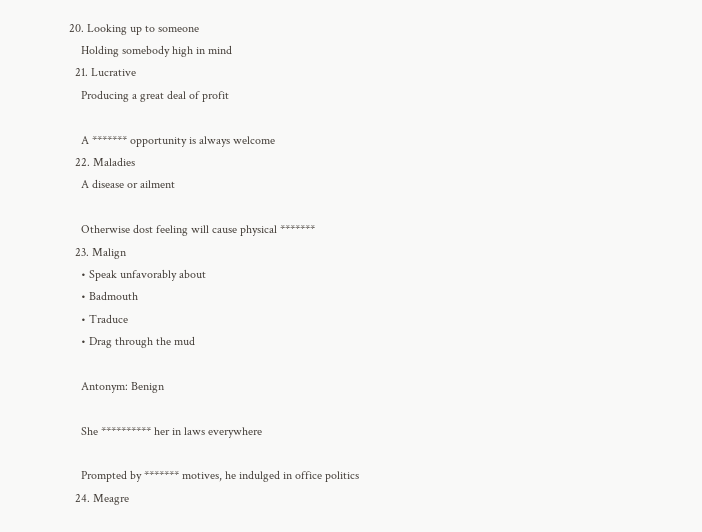20. Looking up to someone
    Holding somebody high in mind
  21. Lucrative
    Producing a great deal of profit

    A ******* opportunity is always welcome
  22. Maladies
    A disease or ailment

    Otherwise dost feeling will cause physical *******
  23. Malign
    • Speak unfavorably about
    • Badmouth
    • Traduce
    • Drag through the mud

    Antonym: Benign

    She ********** her in laws everywhere

    Prompted by ******* motives, he indulged in office politics
  24. Meagre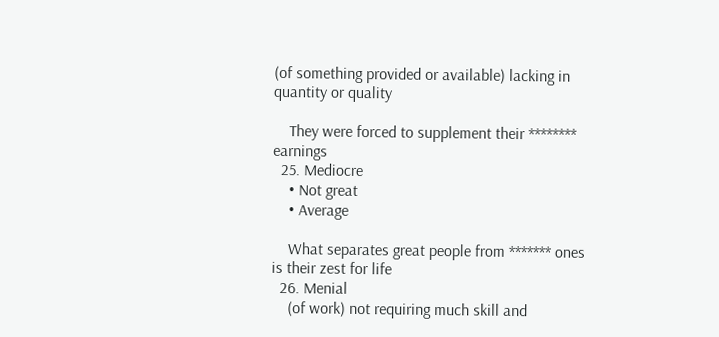(of something provided or available) lacking in quantity or quality

    They were forced to supplement their ******** earnings
  25. Mediocre
    • Not great
    • Average

    What separates great people from ******* ones is their zest for life
  26. Menial
    (of work) not requiring much skill and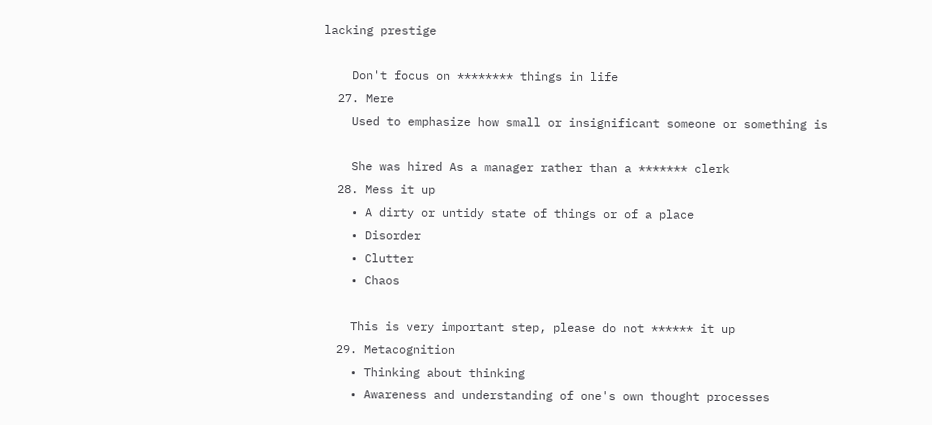lacking prestige

    Don't focus on ******** things in life
  27. Mere
    Used to emphasize how small or insignificant someone or something is

    She was hired As a manager rather than a ******* clerk
  28. Mess it up
    • A dirty or untidy state of things or of a place
    • Disorder
    • Clutter
    • Chaos

    This is very important step, please do not ****** it up
  29. Metacognition
    • Thinking about thinking
    • Awareness and understanding of one's own thought processes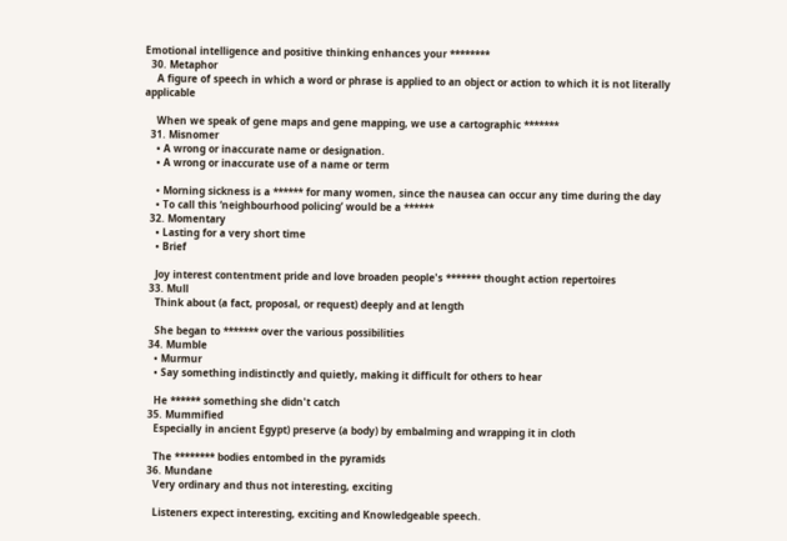Emotional intelligence and positive thinking enhances your ********
  30. Metaphor
    A figure of speech in which a word or phrase is applied to an object or action to which it is not literally applicable

    When we speak of gene maps and gene mapping, we use a cartographic *******
  31. Misnomer
    • A wrong or inaccurate name or designation.
    • A wrong or inaccurate use of a name or term

    • Morning sickness is a ****** for many women, since the nausea can occur any time during the day
    • To call this ‘neighbourhood policing’ would be a ******
  32. Momentary
    • Lasting for a very short time
    • Brief

    Joy interest contentment pride and love broaden people's ******* thought action repertoires
  33. Mull
    Think about (a fact, proposal, or request) deeply and at length

    She began to ******* over the various possibilities
  34. Mumble
    • Murmur
    • Say something indistinctly and quietly, making it difficult for others to hear

    He ****** something she didn't catch
  35. Mummified
    Especially in ancient Egypt) preserve (a body) by embalming and wrapping it in cloth

    The ******** bodies entombed in the pyramids
  36. Mundane
    Very ordinary and thus not interesting, exciting

    Listeners expect interesting, exciting and Knowledgeable speech.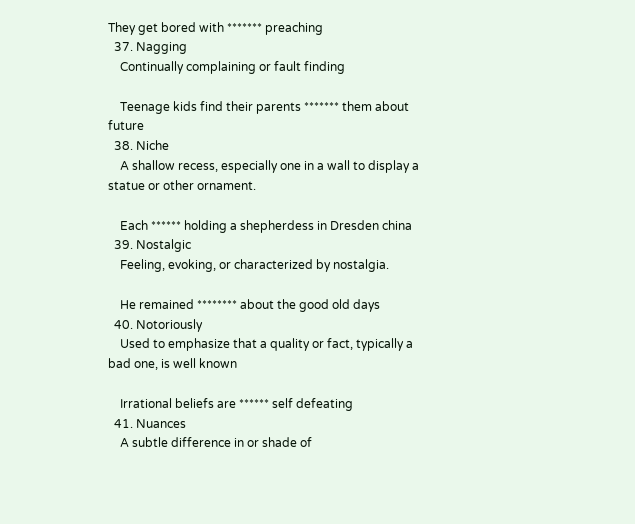They get bored with ******* preaching
  37. Nagging
    Continually complaining or fault finding

    Teenage kids find their parents ******* them about future
  38. Niche
    A shallow recess, especially one in a wall to display a statue or other ornament.

    Each ****** holding a shepherdess in Dresden china
  39. Nostalgic
    Feeling, evoking, or characterized by nostalgia.

    He remained ******** about the good old days
  40. Notoriously
    Used to emphasize that a quality or fact, typically a bad one, is well known

    Irrational beliefs are ****** self defeating
  41. Nuances
    A subtle difference in or shade of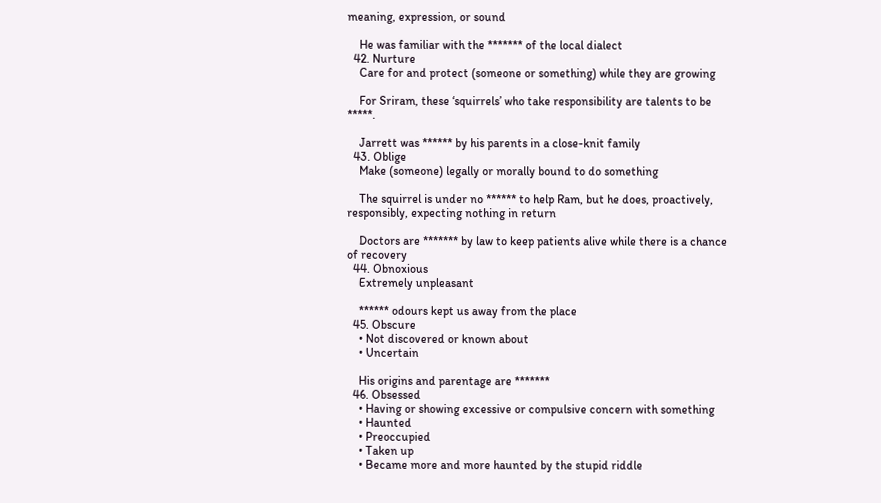meaning, expression, or sound

    He was familiar with the ******* of the local dialect
  42. Nurture
    Care for and protect (someone or something) while they are growing

    For Sriram, these ‘squirrels’ who take responsibility are talents to be *****.

    Jarrett was ****** by his parents in a close-knit family
  43. Oblige
    Make (someone) legally or morally bound to do something

    The squirrel is under no ****** to help Ram, but he does, proactively, responsibly, expecting nothing in return

    Doctors are ******* by law to keep patients alive while there is a chance of recovery
  44. Obnoxious
    Extremely unpleasant

    ****** odours kept us away from the place
  45. Obscure
    • Not discovered or known about
    • Uncertain

    His origins and parentage are *******
  46. Obsessed
    • Having or showing excessive or compulsive concern with something
    • Haunted
    • Preoccupied
    • Taken up
    • Became more and more haunted by the stupid riddle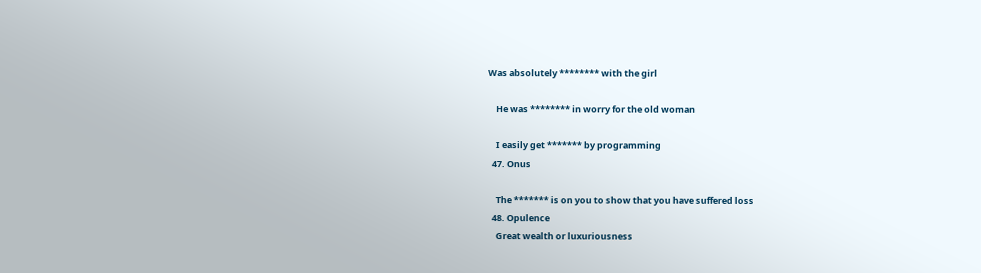Was absolutely ******** with the girl

    He was ******** in worry for the old woman

    I easily get ******* by programming
  47. Onus

    The ******* is on you to show that you have suffered loss
  48. Opulence
    Great wealth or luxuriousness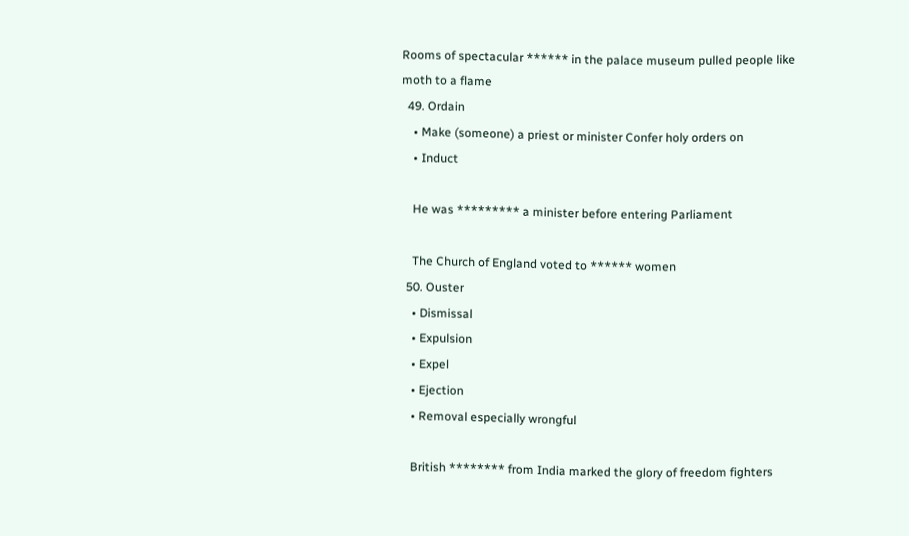Rooms of spectacular ****** in the palace museum pulled people like moth to a flame
  49. Ordain
    • Make (someone) a priest or minister Confer holy orders on
    • Induct

    He was ********* a minister before entering Parliament

    The Church of England voted to ****** women
  50. Ouster
    • Dismissal
    • Expulsion
    • Expel
    • Ejection
    • Removal especially wrongful

    British ******** from India marked the glory of freedom fighters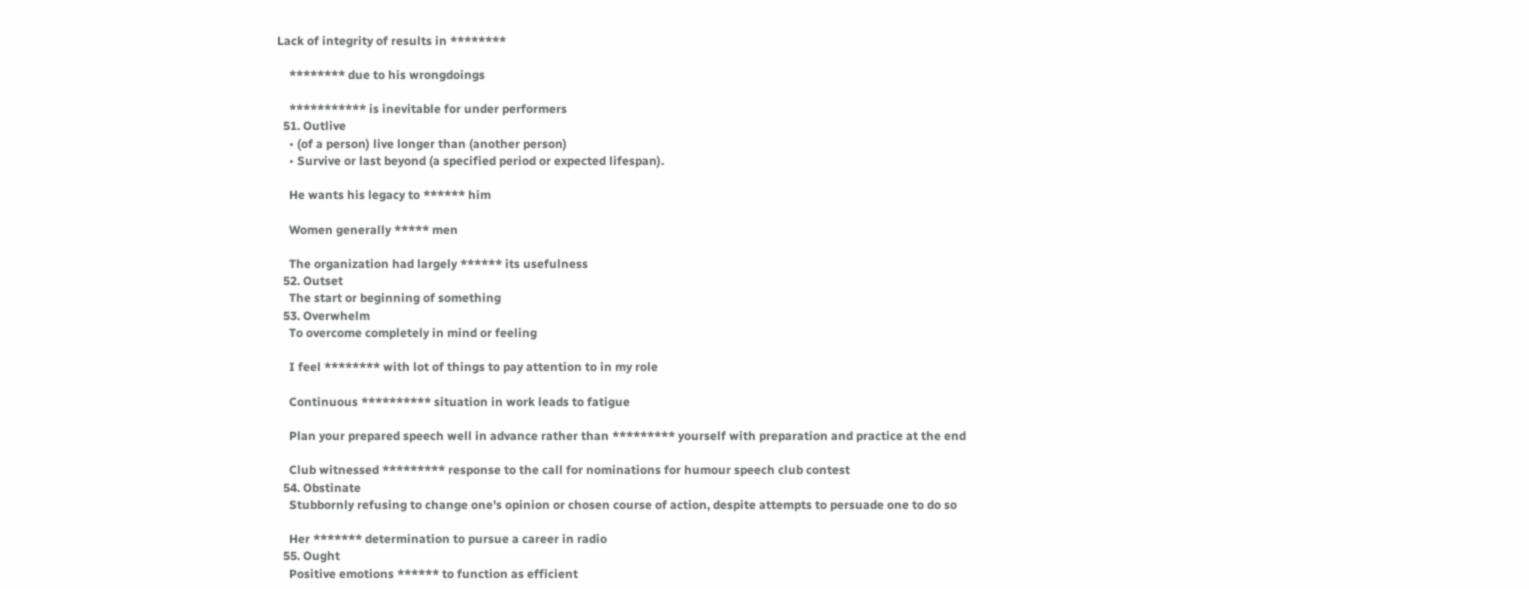Lack of integrity of results in ********

    ******** due to his wrongdoings

    *********** is inevitable for under performers
  51. Outlive
    • (of a person) live longer than (another person)
    • Survive or last beyond (a specified period or expected lifespan).

    He wants his legacy to ****** him

    Women generally ***** men

    The organization had largely ****** its usefulness
  52. Outset
    The start or beginning of something
  53. Overwhelm
    To overcome completely in mind or feeling

    I feel ******** with lot of things to pay attention to in my role

    Continuous ********** situation in work leads to fatigue

    Plan your prepared speech well in advance rather than ********* yourself with preparation and practice at the end

    Club witnessed ********* response to the call for nominations for humour speech club contest
  54. Obstinate
    Stubbornly refusing to change one's opinion or chosen course of action, despite attempts to persuade one to do so

    Her ******* determination to pursue a career in radio
  55. Ought
    Positive emotions ****** to function as efficient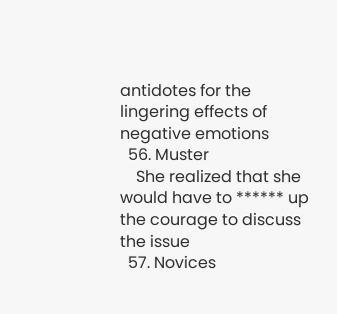antidotes for the lingering effects of negative emotions
  56. Muster
    She realized that she would have to ****** up the courage to discuss the issue
  57. Novices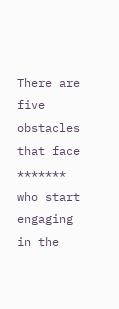There are five obstacles that face ******* who start engaging in the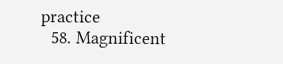practice
  58. Magnificent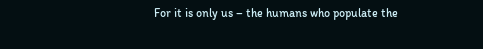For it is only us – the humans who populate the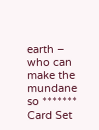earth – who can make the mundane so *******
Card Set